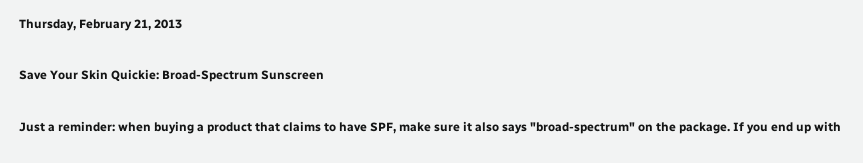Thursday, February 21, 2013

Save Your Skin Quickie: Broad-Spectrum Sunscreen

Just a reminder: when buying a product that claims to have SPF, make sure it also says "broad-spectrum" on the package. If you end up with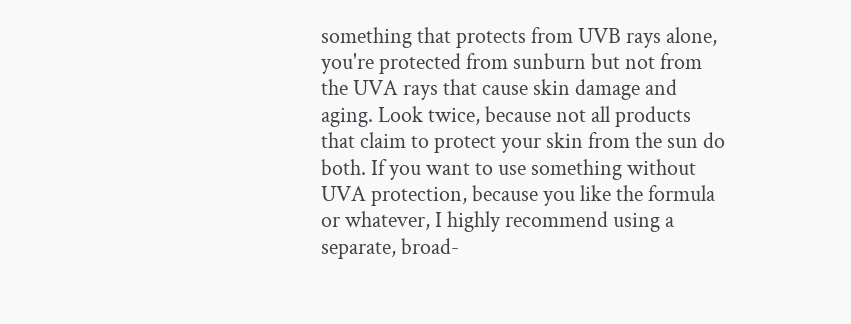something that protects from UVB rays alone, you're protected from sunburn but not from the UVA rays that cause skin damage and aging. Look twice, because not all products that claim to protect your skin from the sun do both. If you want to use something without UVA protection, because you like the formula or whatever, I highly recommend using a separate, broad-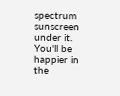spectrum sunscreen under it. You'll be happier in the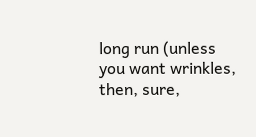long run (unless you want wrinkles, then, sure,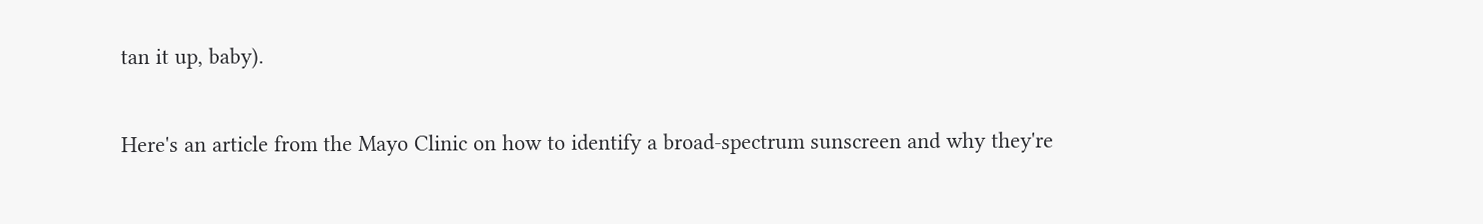tan it up, baby).

Here's an article from the Mayo Clinic on how to identify a broad-spectrum sunscreen and why they're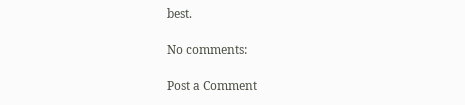best.

No comments:

Post a Comment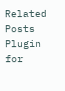Related Posts Plugin for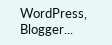WordPress, Blogger...